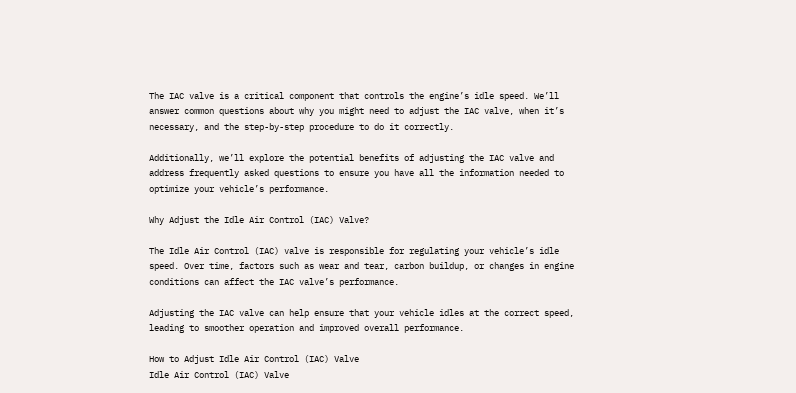The IAC valve is a critical component that controls the engine’s idle speed. We’ll answer common questions about why you might need to adjust the IAC valve, when it’s necessary, and the step-by-step procedure to do it correctly.

Additionally, we’ll explore the potential benefits of adjusting the IAC valve and address frequently asked questions to ensure you have all the information needed to optimize your vehicle’s performance.

Why Adjust the Idle Air Control (IAC) Valve?

The Idle Air Control (IAC) valve is responsible for regulating your vehicle’s idle speed. Over time, factors such as wear and tear, carbon buildup, or changes in engine conditions can affect the IAC valve’s performance.

Adjusting the IAC valve can help ensure that your vehicle idles at the correct speed, leading to smoother operation and improved overall performance.

How to Adjust Idle Air Control (IAC) Valve
Idle Air Control (IAC) Valve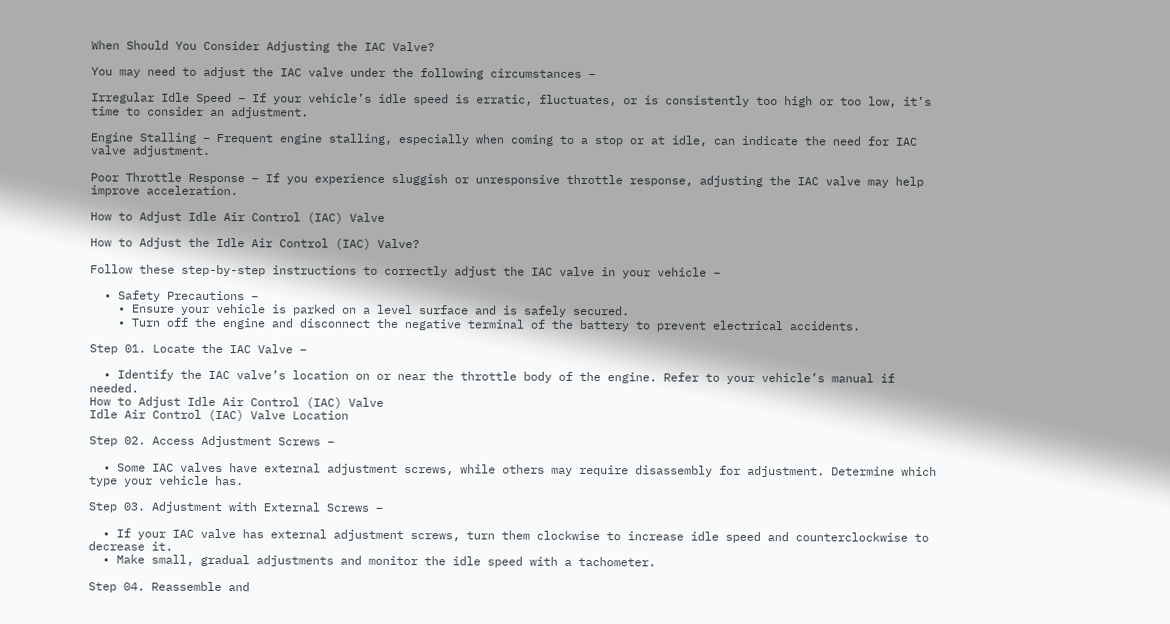When Should You Consider Adjusting the IAC Valve?

You may need to adjust the IAC valve under the following circumstances –

Irregular Idle Speed – If your vehicle’s idle speed is erratic, fluctuates, or is consistently too high or too low, it’s time to consider an adjustment.

Engine Stalling – Frequent engine stalling, especially when coming to a stop or at idle, can indicate the need for IAC valve adjustment.

Poor Throttle Response – If you experience sluggish or unresponsive throttle response, adjusting the IAC valve may help improve acceleration.

How to Adjust Idle Air Control (IAC) Valve

How to Adjust the Idle Air Control (IAC) Valve?

Follow these step-by-step instructions to correctly adjust the IAC valve in your vehicle –

  • Safety Precautions –
    • Ensure your vehicle is parked on a level surface and is safely secured.
    • Turn off the engine and disconnect the negative terminal of the battery to prevent electrical accidents.

Step 01. Locate the IAC Valve –

  • Identify the IAC valve’s location on or near the throttle body of the engine. Refer to your vehicle’s manual if needed.
How to Adjust Idle Air Control (IAC) Valve
Idle Air Control (IAC) Valve Location

Step 02. Access Adjustment Screws –

  • Some IAC valves have external adjustment screws, while others may require disassembly for adjustment. Determine which type your vehicle has.

Step 03. Adjustment with External Screws –

  • If your IAC valve has external adjustment screws, turn them clockwise to increase idle speed and counterclockwise to decrease it.
  • Make small, gradual adjustments and monitor the idle speed with a tachometer.

Step 04. Reassemble and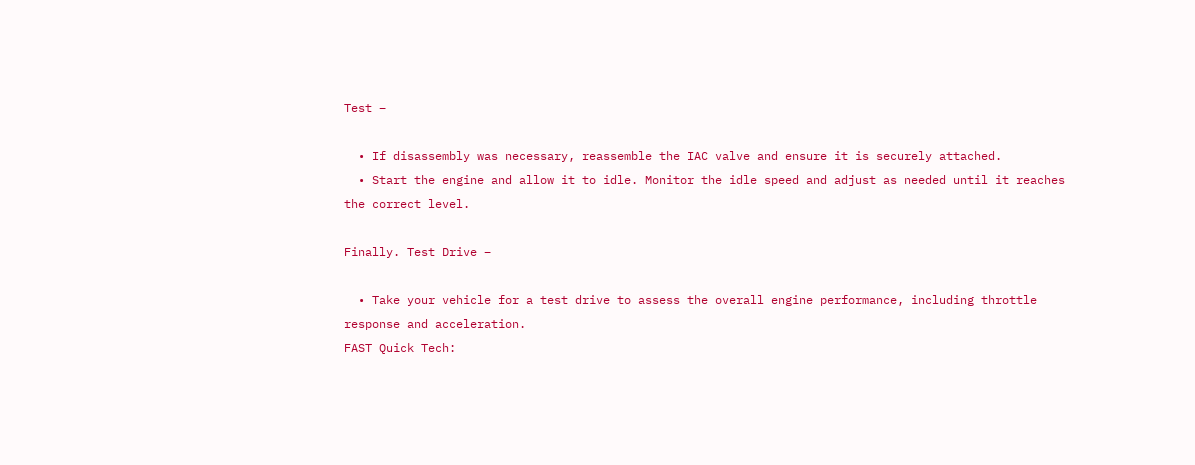Test –

  • If disassembly was necessary, reassemble the IAC valve and ensure it is securely attached.
  • Start the engine and allow it to idle. Monitor the idle speed and adjust as needed until it reaches the correct level.

Finally. Test Drive –

  • Take your vehicle for a test drive to assess the overall engine performance, including throttle response and acceleration.
FAST Quick Tech: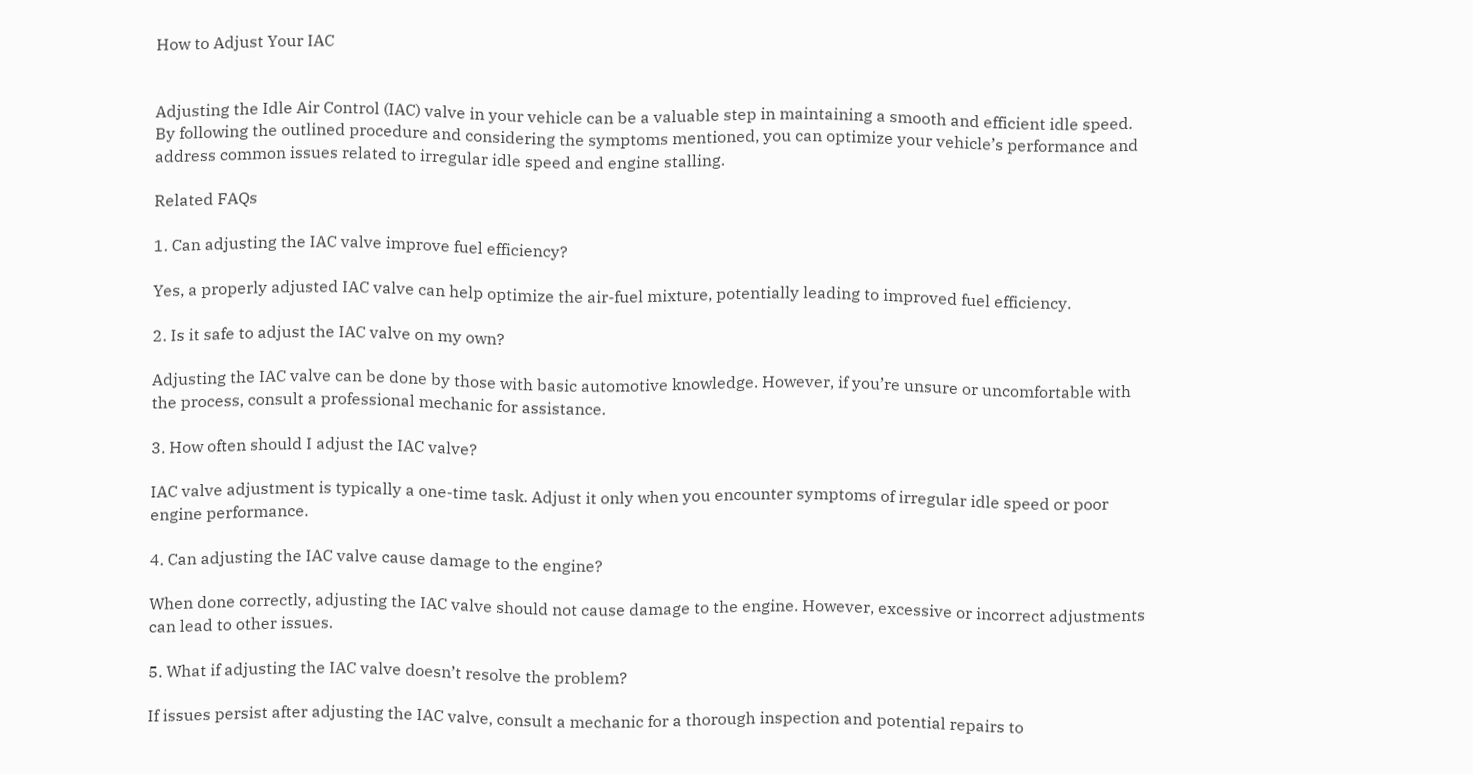How to Adjust Your IAC


Adjusting the Idle Air Control (IAC) valve in your vehicle can be a valuable step in maintaining a smooth and efficient idle speed. By following the outlined procedure and considering the symptoms mentioned, you can optimize your vehicle’s performance and address common issues related to irregular idle speed and engine stalling.

Related FAQs

1. Can adjusting the IAC valve improve fuel efficiency?

Yes, a properly adjusted IAC valve can help optimize the air-fuel mixture, potentially leading to improved fuel efficiency.

2. Is it safe to adjust the IAC valve on my own?

Adjusting the IAC valve can be done by those with basic automotive knowledge. However, if you’re unsure or uncomfortable with the process, consult a professional mechanic for assistance.

3. How often should I adjust the IAC valve?

IAC valve adjustment is typically a one-time task. Adjust it only when you encounter symptoms of irregular idle speed or poor engine performance.

4. Can adjusting the IAC valve cause damage to the engine?

When done correctly, adjusting the IAC valve should not cause damage to the engine. However, excessive or incorrect adjustments can lead to other issues.

5. What if adjusting the IAC valve doesn’t resolve the problem?

If issues persist after adjusting the IAC valve, consult a mechanic for a thorough inspection and potential repairs to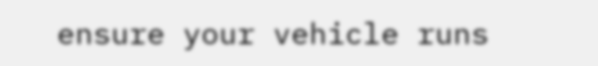ensure your vehicle runs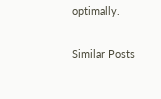optimally.

Similar Posts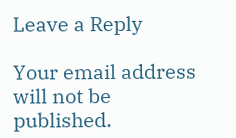Leave a Reply

Your email address will not be published.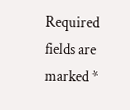Required fields are marked *